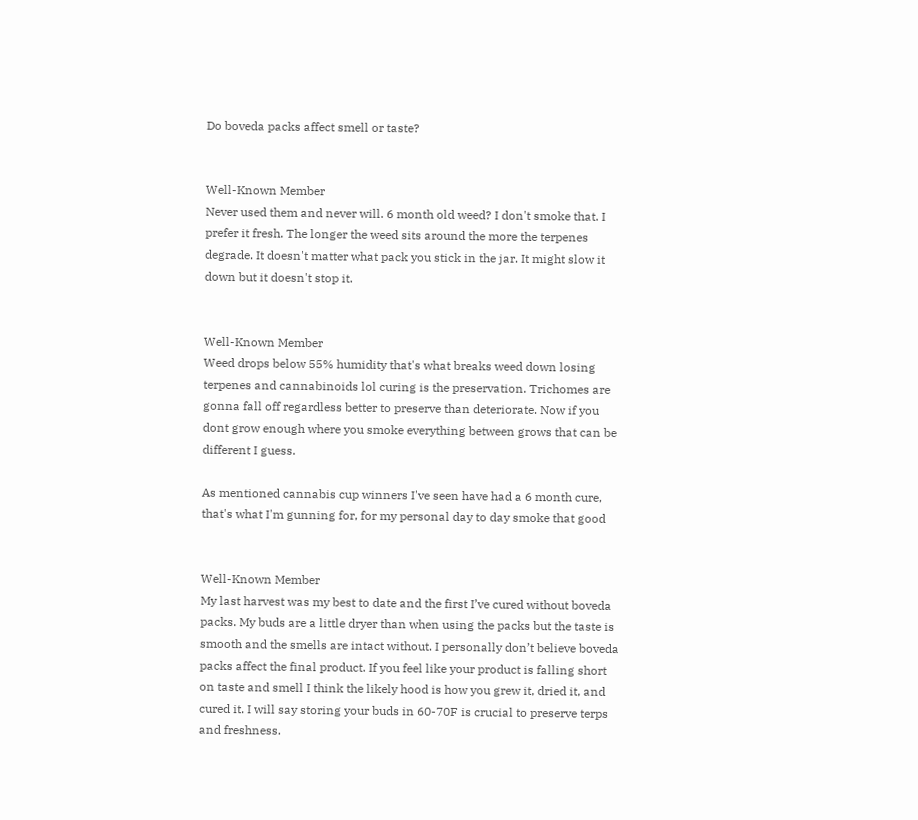Do boveda packs affect smell or taste?


Well-Known Member
Never used them and never will. 6 month old weed? I don't smoke that. I prefer it fresh. The longer the weed sits around the more the terpenes degrade. It doesn't matter what pack you stick in the jar. It might slow it down but it doesn't stop it.


Well-Known Member
Weed drops below 55% humidity that's what breaks weed down losing terpenes and cannabinoids lol curing is the preservation. Trichomes are gonna fall off regardless better to preserve than deteriorate. Now if you dont grow enough where you smoke everything between grows that can be different I guess.

As mentioned cannabis cup winners I've seen have had a 6 month cure, that's what I'm gunning for, for my personal day to day smoke that good


Well-Known Member
My last harvest was my best to date and the first I’ve cured without boveda packs. My buds are a little dryer than when using the packs but the taste is smooth and the smells are intact without. I personally don’t believe boveda packs affect the final product. If you feel like your product is falling short on taste and smell I think the likely hood is how you grew it, dried it, and cured it. I will say storing your buds in 60-70F is crucial to preserve terps and freshness.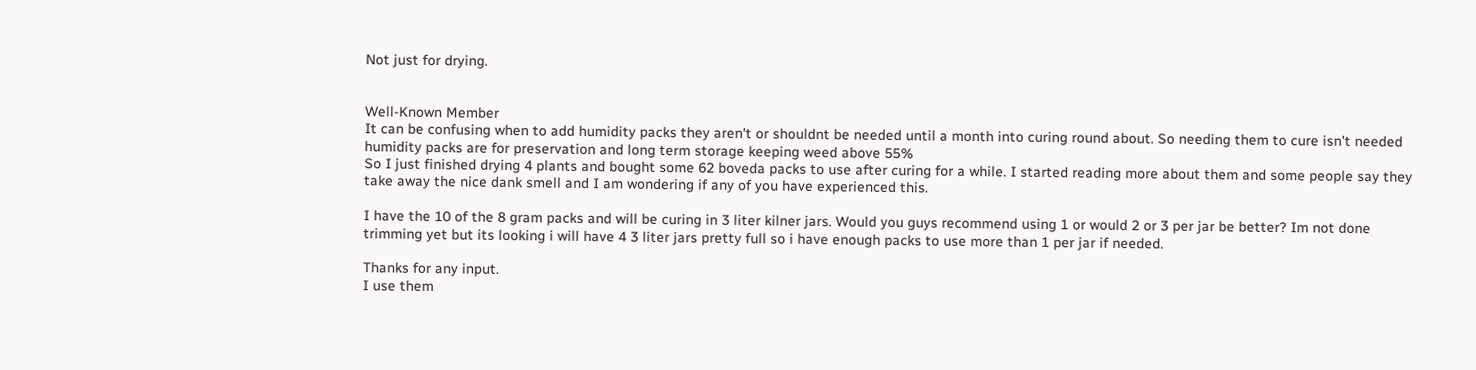Not just for drying.


Well-Known Member
It can be confusing when to add humidity packs they aren't or shouldnt be needed until a month into curing round about. So needing them to cure isn't needed humidity packs are for preservation and long term storage keeping weed above 55%
So I just finished drying 4 plants and bought some 62 boveda packs to use after curing for a while. I started reading more about them and some people say they take away the nice dank smell and I am wondering if any of you have experienced this.

I have the 10 of the 8 gram packs and will be curing in 3 liter kilner jars. Would you guys recommend using 1 or would 2 or 3 per jar be better? Im not done trimming yet but its looking i will have 4 3 liter jars pretty full so i have enough packs to use more than 1 per jar if needed.

Thanks for any input.
I use them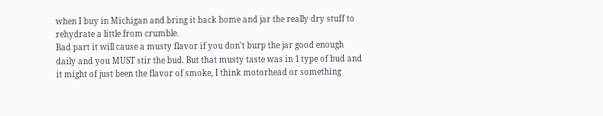when I buy in Michigan and bring it back home and jar the really dry stuff to rehydrate a little from crumble.
Bad part it will cause a musty flavor if you don't burp the jar good enough daily and you MUST stir the bud. But that musty taste was in 1 type of bud and it might of just been the flavor of smoke, I think motorhead or something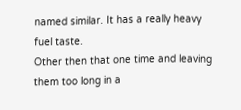named similar. It has a really heavy fuel taste.
Other then that one time and leaving them too long in a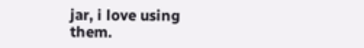jar, i love using them.